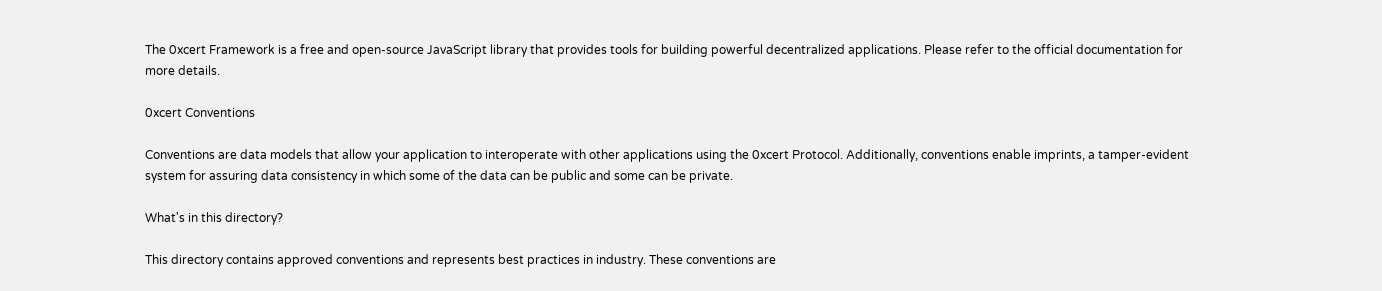The 0xcert Framework is a free and open-source JavaScript library that provides tools for building powerful decentralized applications. Please refer to the official documentation for more details.

0xcert Conventions

Conventions are data models that allow your application to interoperate with other applications using the 0xcert Protocol. Additionally, conventions enable imprints, a tamper-evident system for assuring data consistency in which some of the data can be public and some can be private.

What's in this directory?

This directory contains approved conventions and represents best practices in industry. These conventions are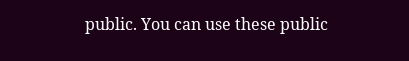public. You can use these public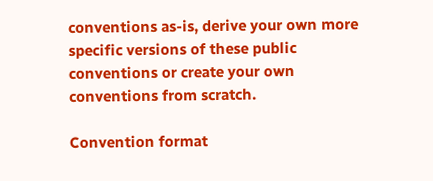conventions as-is, derive your own more specific versions of these public conventions or create your own conventions from scratch.

Convention format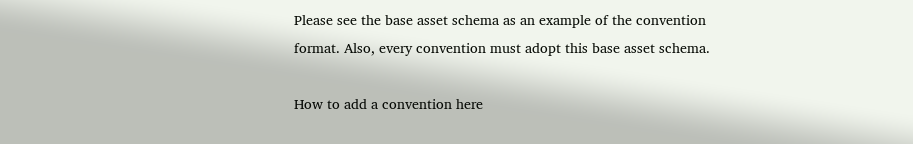Please see the base asset schema as an example of the convention format. Also, every convention must adopt this base asset schema.

How to add a convention here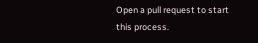Open a pull request to start this process.